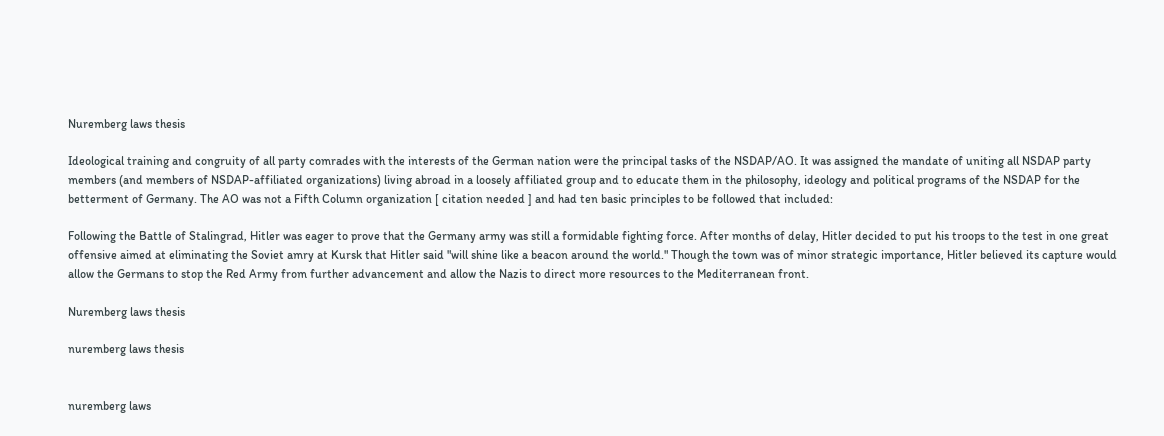Nuremberg laws thesis

Ideological training and congruity of all party comrades with the interests of the German nation were the principal tasks of the NSDAP/AO. It was assigned the mandate of uniting all NSDAP party members (and members of NSDAP-affiliated organizations) living abroad in a loosely affiliated group and to educate them in the philosophy, ideology and political programs of the NSDAP for the betterment of Germany. The AO was not a Fifth Column organization [ citation needed ] and had ten basic principles to be followed that included:

Following the Battle of Stalingrad, Hitler was eager to prove that the Germany army was still a formidable fighting force. After months of delay, Hitler decided to put his troops to the test in one great offensive aimed at eliminating the Soviet amry at Kursk that Hitler said "will shine like a beacon around the world." Though the town was of minor strategic importance, Hitler believed its capture would allow the Germans to stop the Red Army from further advancement and allow the Nazis to direct more resources to the Mediterranean front.

Nuremberg laws thesis

nuremberg laws thesis


nuremberg laws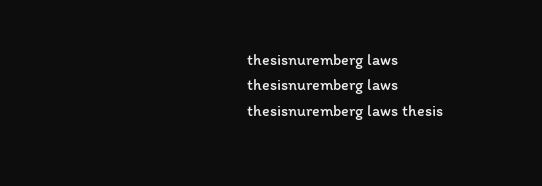thesisnuremberg laws thesisnuremberg laws thesisnuremberg laws thesis